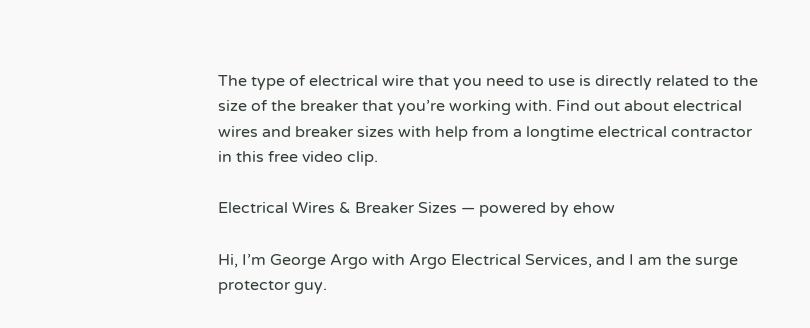The type of electrical wire that you need to use is directly related to the size of the breaker that you’re working with. Find out about electrical wires and breaker sizes with help from a longtime electrical contractor in this free video clip.

Electrical Wires & Breaker Sizes — powered by ehow

Hi, I’m George Argo with Argo Electrical Services, and I am the surge protector guy.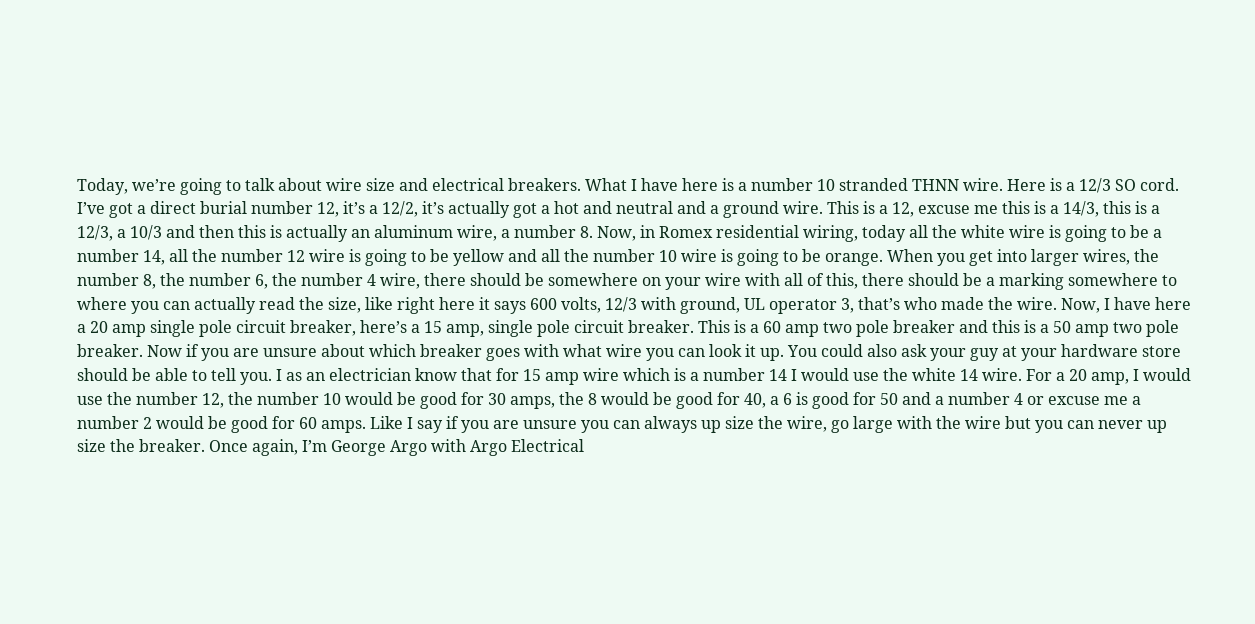Today, we’re going to talk about wire size and electrical breakers. What I have here is a number 10 stranded THNN wire. Here is a 12/3 SO cord. I’ve got a direct burial number 12, it’s a 12/2, it’s actually got a hot and neutral and a ground wire. This is a 12, excuse me this is a 14/3, this is a 12/3, a 10/3 and then this is actually an aluminum wire, a number 8. Now, in Romex residential wiring, today all the white wire is going to be a number 14, all the number 12 wire is going to be yellow and all the number 10 wire is going to be orange. When you get into larger wires, the number 8, the number 6, the number 4 wire, there should be somewhere on your wire with all of this, there should be a marking somewhere to where you can actually read the size, like right here it says 600 volts, 12/3 with ground, UL operator 3, that’s who made the wire. Now, I have here a 20 amp single pole circuit breaker, here’s a 15 amp, single pole circuit breaker. This is a 60 amp two pole breaker and this is a 50 amp two pole breaker. Now if you are unsure about which breaker goes with what wire you can look it up. You could also ask your guy at your hardware store should be able to tell you. I as an electrician know that for 15 amp wire which is a number 14 I would use the white 14 wire. For a 20 amp, I would use the number 12, the number 10 would be good for 30 amps, the 8 would be good for 40, a 6 is good for 50 and a number 4 or excuse me a number 2 would be good for 60 amps. Like I say if you are unsure you can always up size the wire, go large with the wire but you can never up size the breaker. Once again, I’m George Argo with Argo Electrical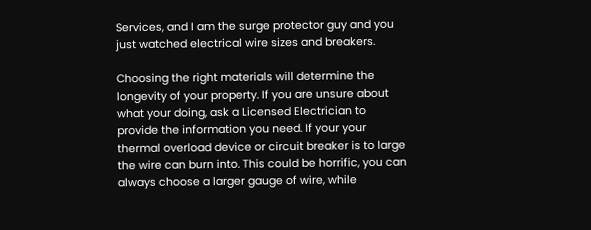Services, and I am the surge protector guy and you just watched electrical wire sizes and breakers.

Choosing the right materials will determine the longevity of your property. If you are unsure about what your doing, ask a Licensed Electrician to provide the information you need. If your your thermal overload device or circuit breaker is to large the wire can burn into. This could be horrific, you can always choose a larger gauge of wire, while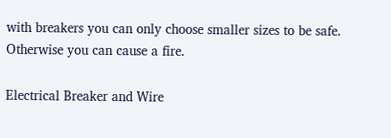with breakers you can only choose smaller sizes to be safe. Otherwise you can cause a fire.

Electrical Breaker and Wire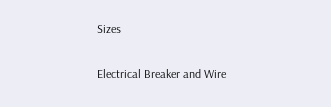Sizes

Electrical Breaker and Wire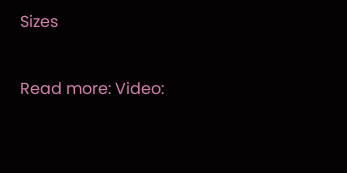Sizes


Read more: Video: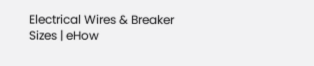Electrical Wires & Breaker Sizes | eHow